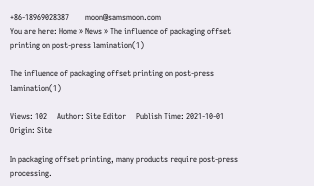+86-18969028387        moon@samsmoon.com
You are here: Home » News » The influence of packaging offset printing on post-press lamination(1)

The influence of packaging offset printing on post-press lamination(1)

Views: 102     Author: Site Editor     Publish Time: 2021-10-01      Origin: Site

In packaging offset printing, many products require post-press processing.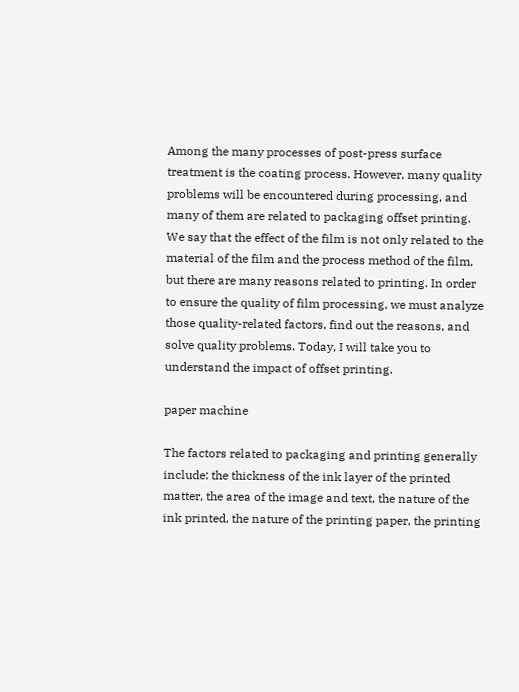Among the many processes of post-press surface treatment is the coating process. However, many quality problems will be encountered during processing, and many of them are related to packaging offset printing. We say that the effect of the film is not only related to the material of the film and the process method of the film, but there are many reasons related to printing. In order to ensure the quality of film processing, we must analyze those quality-related factors, find out the reasons, and solve quality problems. Today, I will take you to understand the impact of offset printing.

paper machine

The factors related to packaging and printing generally include: the thickness of the ink layer of the printed matter, the area of the image and text, the nature of the ink printed, the nature of the printing paper, the printing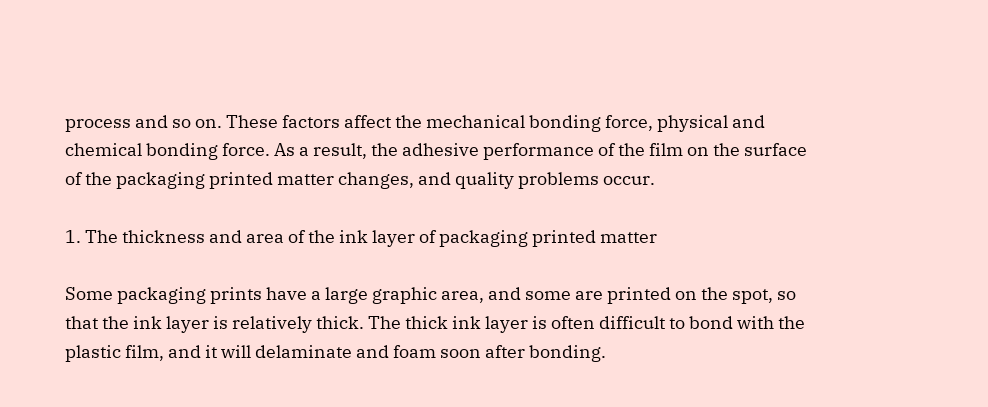process and so on. These factors affect the mechanical bonding force, physical and chemical bonding force. As a result, the adhesive performance of the film on the surface of the packaging printed matter changes, and quality problems occur.

1. The thickness and area of the ink layer of packaging printed matter

Some packaging prints have a large graphic area, and some are printed on the spot, so that the ink layer is relatively thick. The thick ink layer is often difficult to bond with the plastic film, and it will delaminate and foam soon after bonding.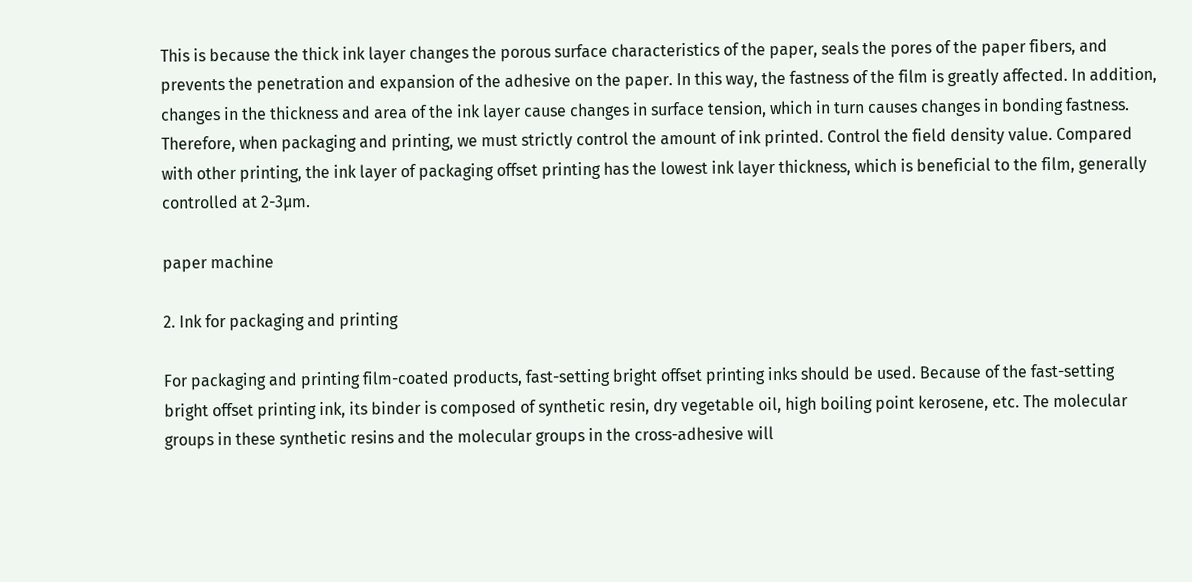This is because the thick ink layer changes the porous surface characteristics of the paper, seals the pores of the paper fibers, and prevents the penetration and expansion of the adhesive on the paper. In this way, the fastness of the film is greatly affected. In addition, changes in the thickness and area of the ink layer cause changes in surface tension, which in turn causes changes in bonding fastness. Therefore, when packaging and printing, we must strictly control the amount of ink printed. Control the field density value. Compared with other printing, the ink layer of packaging offset printing has the lowest ink layer thickness, which is beneficial to the film, generally controlled at 2-3μm.

paper machine

2. Ink for packaging and printing

For packaging and printing film-coated products, fast-setting bright offset printing inks should be used. Because of the fast-setting bright offset printing ink, its binder is composed of synthetic resin, dry vegetable oil, high boiling point kerosene, etc. The molecular groups in these synthetic resins and the molecular groups in the cross-adhesive will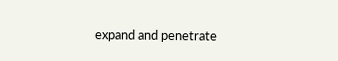expand and penetrate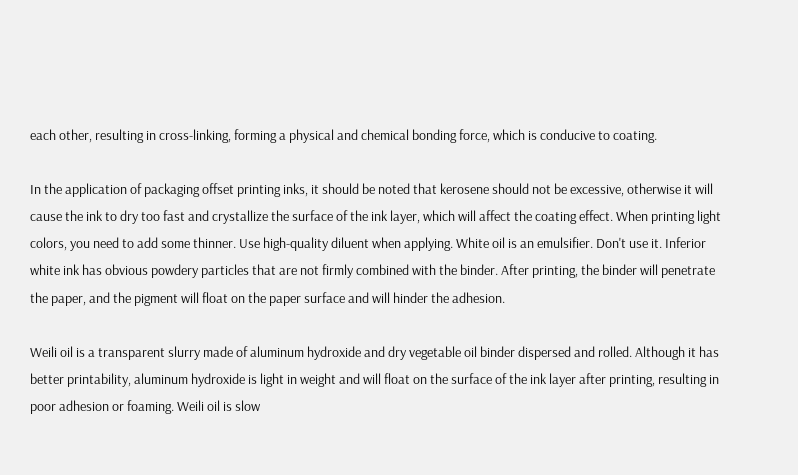each other, resulting in cross-linking, forming a physical and chemical bonding force, which is conducive to coating.

In the application of packaging offset printing inks, it should be noted that kerosene should not be excessive, otherwise it will cause the ink to dry too fast and crystallize the surface of the ink layer, which will affect the coating effect. When printing light colors, you need to add some thinner. Use high-quality diluent when applying. White oil is an emulsifier. Don't use it. Inferior white ink has obvious powdery particles that are not firmly combined with the binder. After printing, the binder will penetrate the paper, and the pigment will float on the paper surface and will hinder the adhesion.

Weili oil is a transparent slurry made of aluminum hydroxide and dry vegetable oil binder dispersed and rolled. Although it has better printability, aluminum hydroxide is light in weight and will float on the surface of the ink layer after printing, resulting in poor adhesion or foaming. Weili oil is slow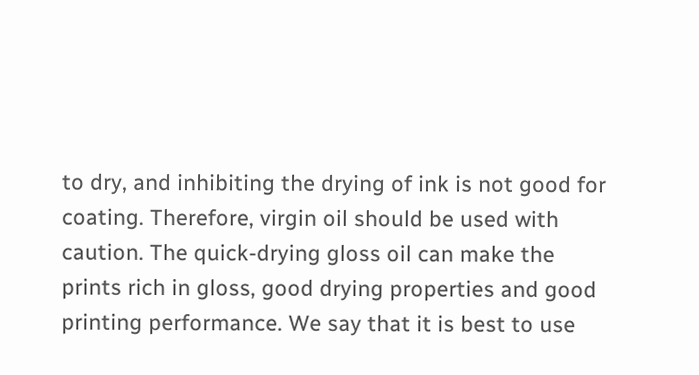to dry, and inhibiting the drying of ink is not good for coating. Therefore, virgin oil should be used with caution. The quick-drying gloss oil can make the prints rich in gloss, good drying properties and good printing performance. We say that it is best to use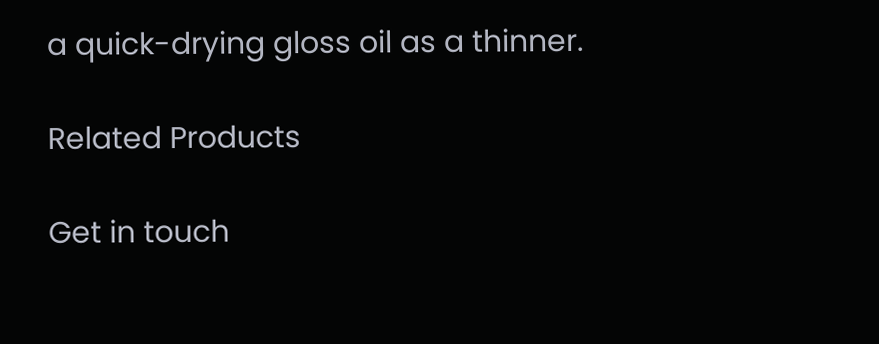a quick-drying gloss oil as a thinner.

Related Products

Get in touch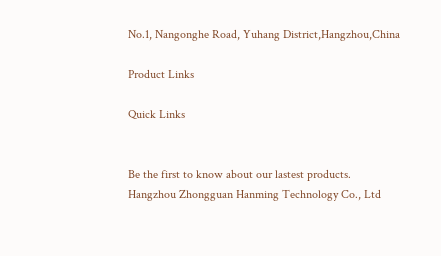No.1, Nangonghe Road, Yuhang District,Hangzhou,China

Product Links

Quick Links


Be the first to know about our lastest products.
Hangzhou Zhongguan Hanming Technology Co., Ltd